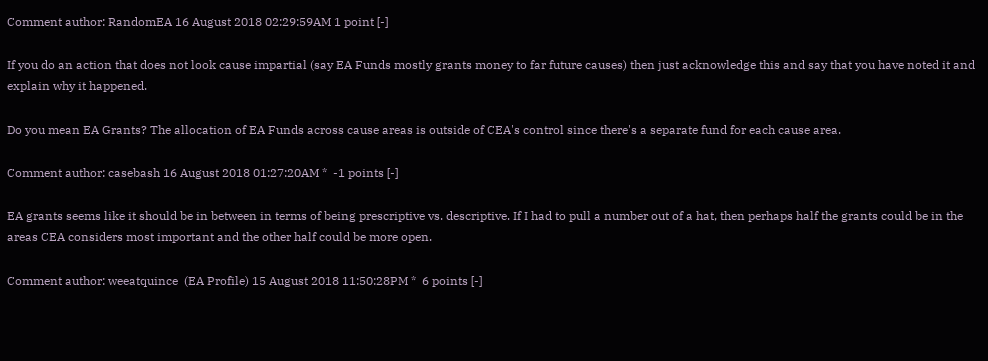Comment author: RandomEA 16 August 2018 02:29:59AM 1 point [-]

If you do an action that does not look cause impartial (say EA Funds mostly grants money to far future causes) then just acknowledge this and say that you have noted it and explain why it happened.

Do you mean EA Grants? The allocation of EA Funds across cause areas is outside of CEA's control since there's a separate fund for each cause area.

Comment author: casebash 16 August 2018 01:27:20AM *  -1 points [-]

EA grants seems like it should be in between in terms of being prescriptive vs. descriptive. If I had to pull a number out of a hat, then perhaps half the grants could be in the areas CEA considers most important and the other half could be more open.

Comment author: weeatquince  (EA Profile) 15 August 2018 11:50:28PM *  6 points [-]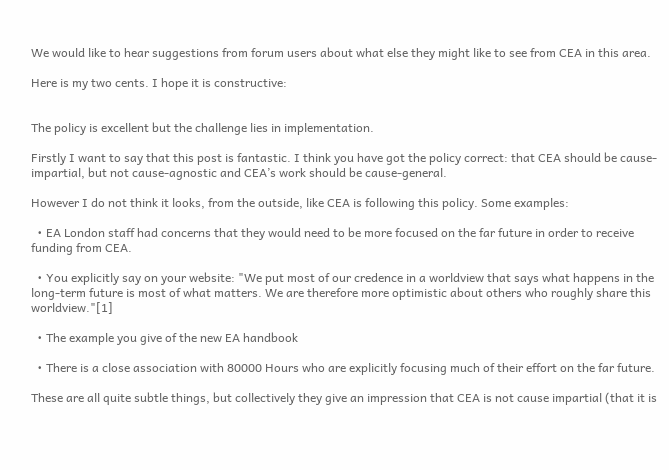We would like to hear suggestions from forum users about what else they might like to see from CEA in this area.

Here is my two cents. I hope it is constructive:


The policy is excellent but the challenge lies in implementation.

Firstly I want to say that this post is fantastic. I think you have got the policy correct: that CEA should be cause-impartial, but not cause-agnostic and CEA’s work should be cause-general.

However I do not think it looks, from the outside, like CEA is following this policy. Some examples:

  • EA London staff had concerns that they would need to be more focused on the far future in order to receive funding from CEA.

  • You explicitly say on your website: "We put most of our credence in a worldview that says what happens in the long-term future is most of what matters. We are therefore more optimistic about others who roughly share this worldview."[1]

  • The example you give of the new EA handbook

  • There is a close association with 80000 Hours who are explicitly focusing much of their effort on the far future.

These are all quite subtle things, but collectively they give an impression that CEA is not cause impartial (that it is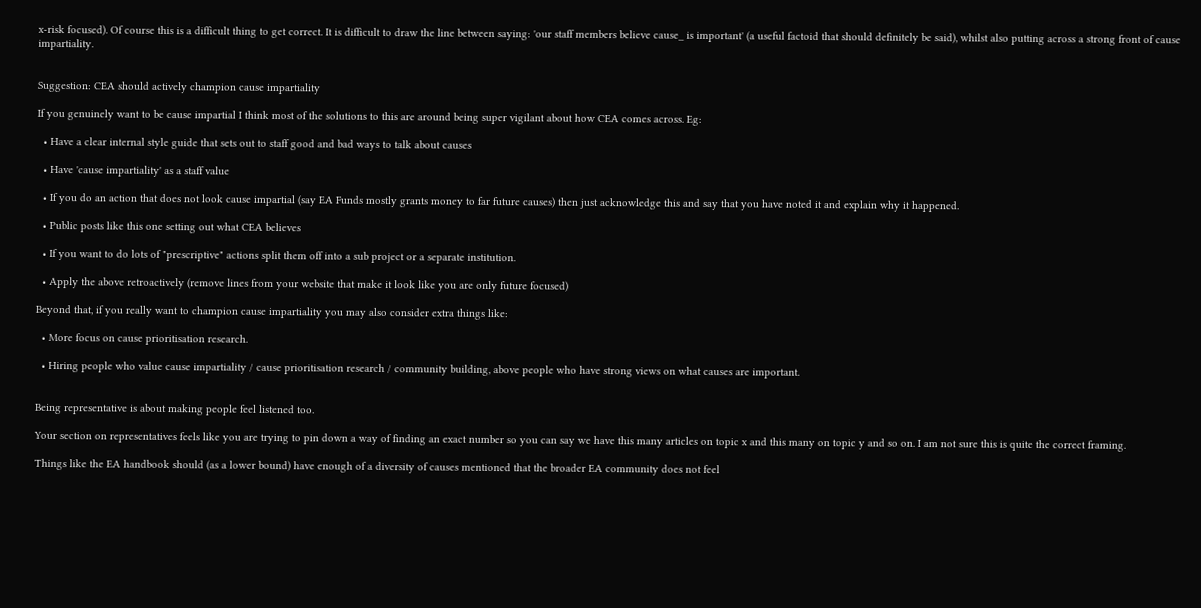x-risk focused). Of course this is a difficult thing to get correct. It is difficult to draw the line between saying: 'our staff members believe cause_ is important' (a useful factoid that should definitely be said), whilst also putting across a strong front of cause impartiality.


Suggestion: CEA should actively champion cause impartiality

If you genuinely want to be cause impartial I think most of the solutions to this are around being super vigilant about how CEA comes across. Eg:

  • Have a clear internal style guide that sets out to staff good and bad ways to talk about causes

  • Have 'cause impartiality' as a staff value

  • If you do an action that does not look cause impartial (say EA Funds mostly grants money to far future causes) then just acknowledge this and say that you have noted it and explain why it happened.

  • Public posts like this one setting out what CEA believes

  • If you want to do lots of "prescriptive" actions split them off into a sub project or a separate institution.

  • Apply the above retroactively (remove lines from your website that make it look like you are only future focused)

Beyond that, if you really want to champion cause impartiality you may also consider extra things like:

  • More focus on cause prioritisation research.

  • Hiring people who value cause impartiality / cause prioritisation research / community building, above people who have strong views on what causes are important.


Being representative is about making people feel listened too.

Your section on representatives feels like you are trying to pin down a way of finding an exact number so you can say we have this many articles on topic x and this many on topic y and so on. I am not sure this is quite the correct framing.

Things like the EA handbook should (as a lower bound) have enough of a diversity of causes mentioned that the broader EA community does not feel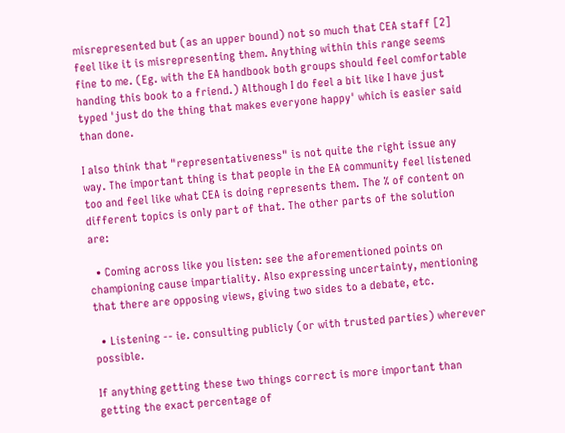misrepresented but (as an upper bound) not so much that CEA staff [2] feel like it is misrepresenting them. Anything within this range seems fine to me. (Eg. with the EA handbook both groups should feel comfortable handing this book to a friend.) Although I do feel a bit like I have just typed 'just do the thing that makes everyone happy' which is easier said than done.

I also think that "representativeness" is not quite the right issue any way. The important thing is that people in the EA community feel listened too and feel like what CEA is doing represents them. The % of content on different topics is only part of that. The other parts of the solution are:

  • Coming across like you listen: see the aforementioned points on championing cause impartiality. Also expressing uncertainty, mentioning that there are opposing views, giving two sides to a debate, etc.

  • Listening -- ie. consulting publicly (or with trusted parties) wherever possible.

If anything getting these two things correct is more important than getting the exact percentage of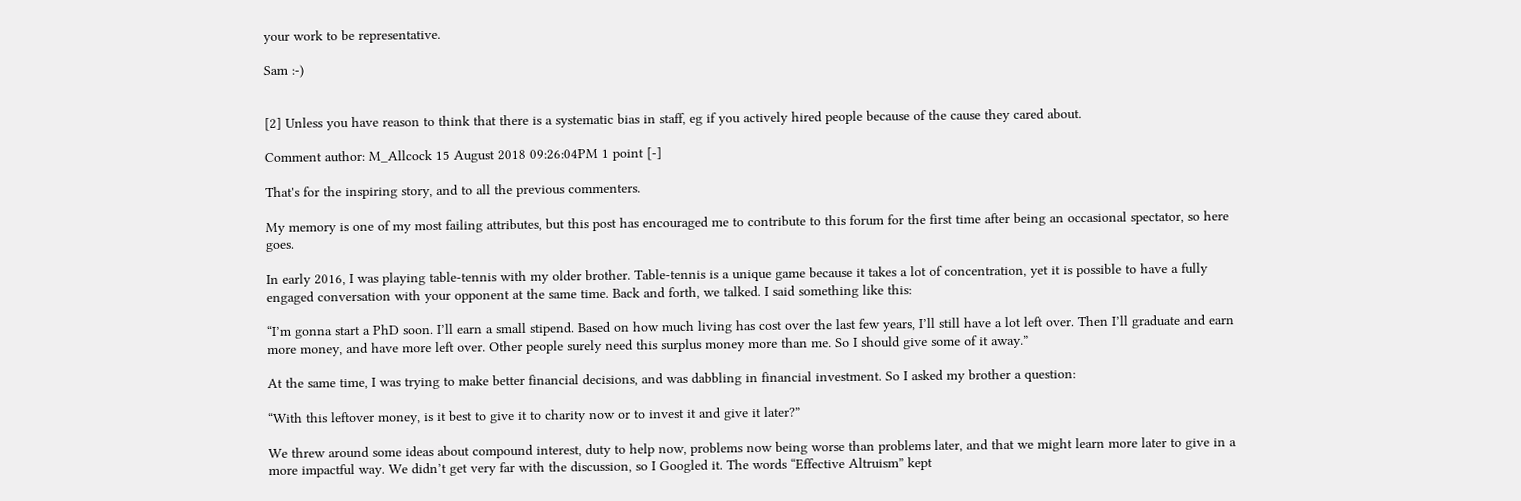your work to be representative.

Sam :-)


[2] Unless you have reason to think that there is a systematic bias in staff, eg if you actively hired people because of the cause they cared about.

Comment author: M_Allcock 15 August 2018 09:26:04PM 1 point [-]

That's for the inspiring story, and to all the previous commenters.

My memory is one of my most failing attributes, but this post has encouraged me to contribute to this forum for the first time after being an occasional spectator, so here goes.

In early 2016, I was playing table-tennis with my older brother. Table-tennis is a unique game because it takes a lot of concentration, yet it is possible to have a fully engaged conversation with your opponent at the same time. Back and forth, we talked. I said something like this:

“I’m gonna start a PhD soon. I’ll earn a small stipend. Based on how much living has cost over the last few years, I’ll still have a lot left over. Then I’ll graduate and earn more money, and have more left over. Other people surely need this surplus money more than me. So I should give some of it away.”

At the same time, I was trying to make better financial decisions, and was dabbling in financial investment. So I asked my brother a question:

“With this leftover money, is it best to give it to charity now or to invest it and give it later?”

We threw around some ideas about compound interest, duty to help now, problems now being worse than problems later, and that we might learn more later to give in a more impactful way. We didn’t get very far with the discussion, so I Googled it. The words “Effective Altruism” kept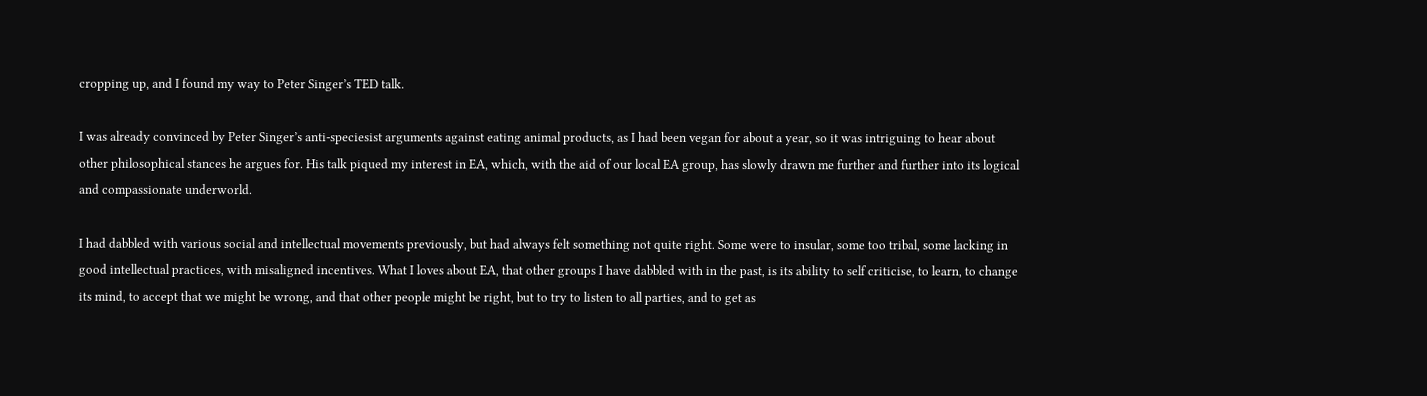cropping up, and I found my way to Peter Singer’s TED talk.

I was already convinced by Peter Singer’s anti-speciesist arguments against eating animal products, as I had been vegan for about a year, so it was intriguing to hear about other philosophical stances he argues for. His talk piqued my interest in EA, which, with the aid of our local EA group, has slowly drawn me further and further into its logical and compassionate underworld.

I had dabbled with various social and intellectual movements previously, but had always felt something not quite right. Some were to insular, some too tribal, some lacking in good intellectual practices, with misaligned incentives. What I loves about EA, that other groups I have dabbled with in the past, is its ability to self criticise, to learn, to change its mind, to accept that we might be wrong, and that other people might be right, but to try to listen to all parties, and to get as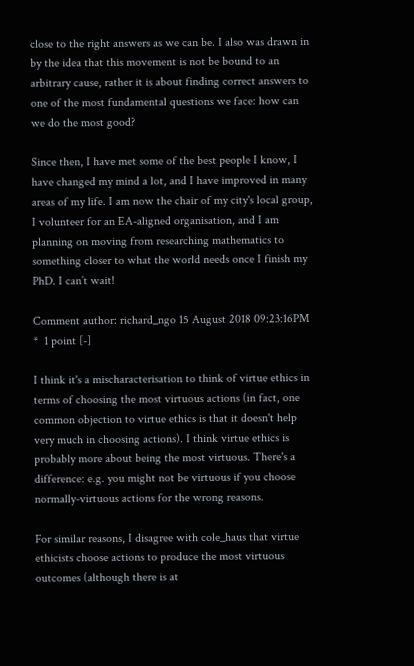close to the right answers as we can be. I also was drawn in by the idea that this movement is not be bound to an arbitrary cause, rather it is about finding correct answers to one of the most fundamental questions we face: how can we do the most good?

Since then, I have met some of the best people I know, I have changed my mind a lot, and I have improved in many areas of my life. I am now the chair of my city's local group, I volunteer for an EA-aligned organisation, and I am planning on moving from researching mathematics to something closer to what the world needs once I finish my PhD. I can’t wait!

Comment author: richard_ngo 15 August 2018 09:23:16PM *  1 point [-]

I think it's a mischaracterisation to think of virtue ethics in terms of choosing the most virtuous actions (in fact, one common objection to virtue ethics is that it doesn't help very much in choosing actions). I think virtue ethics is probably more about being the most virtuous. There's a difference: e.g. you might not be virtuous if you choose normally-virtuous actions for the wrong reasons.

For similar reasons, I disagree with cole_haus that virtue ethicists choose actions to produce the most virtuous outcomes (although there is at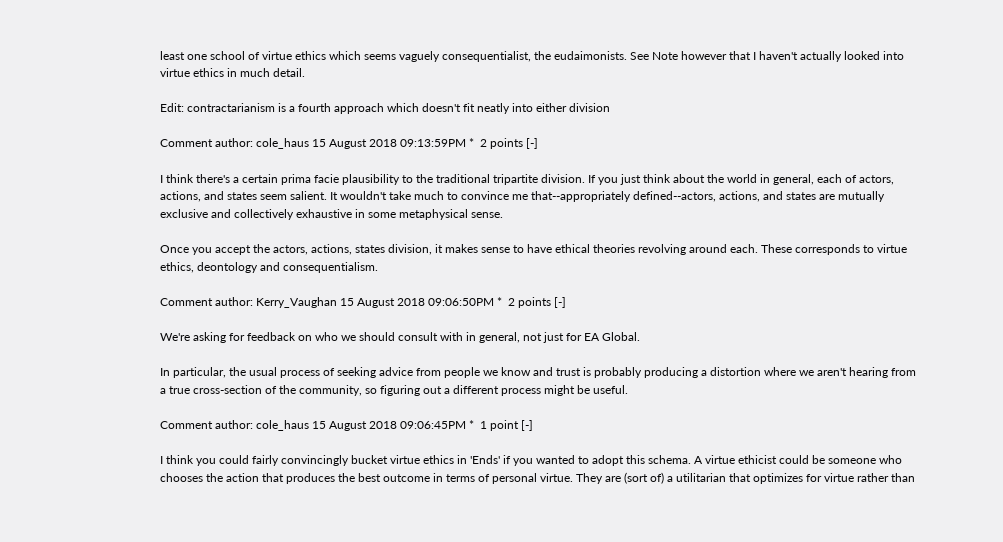least one school of virtue ethics which seems vaguely consequentialist, the eudaimonists. See Note however that I haven't actually looked into virtue ethics in much detail.

Edit: contractarianism is a fourth approach which doesn't fit neatly into either division

Comment author: cole_haus 15 August 2018 09:13:59PM *  2 points [-]

I think there's a certain prima facie plausibility to the traditional tripartite division. If you just think about the world in general, each of actors, actions, and states seem salient. It wouldn't take much to convince me that--appropriately defined--actors, actions, and states are mutually exclusive and collectively exhaustive in some metaphysical sense.

Once you accept the actors, actions, states division, it makes sense to have ethical theories revolving around each. These corresponds to virtue ethics, deontology and consequentialism.

Comment author: Kerry_Vaughan 15 August 2018 09:06:50PM *  2 points [-]

We're asking for feedback on who we should consult with in general, not just for EA Global.

In particular, the usual process of seeking advice from people we know and trust is probably producing a distortion where we aren't hearing from a true cross-section of the community, so figuring out a different process might be useful.

Comment author: cole_haus 15 August 2018 09:06:45PM *  1 point [-]

I think you could fairly convincingly bucket virtue ethics in 'Ends' if you wanted to adopt this schema. A virtue ethicist could be someone who chooses the action that produces the best outcome in terms of personal virtue. They are (sort of) a utilitarian that optimizes for virtue rather than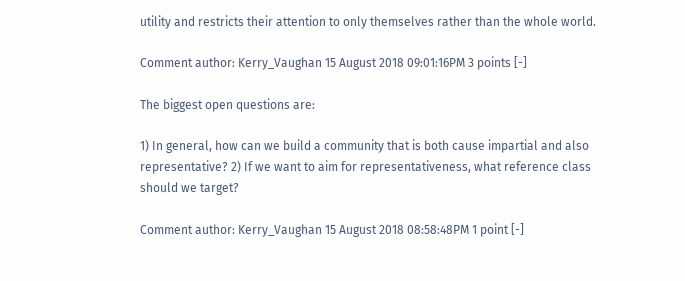utility and restricts their attention to only themselves rather than the whole world.

Comment author: Kerry_Vaughan 15 August 2018 09:01:16PM 3 points [-]

The biggest open questions are:

1) In general, how can we build a community that is both cause impartial and also representative? 2) If we want to aim for representativeness, what reference class should we target?

Comment author: Kerry_Vaughan 15 August 2018 08:58:48PM 1 point [-]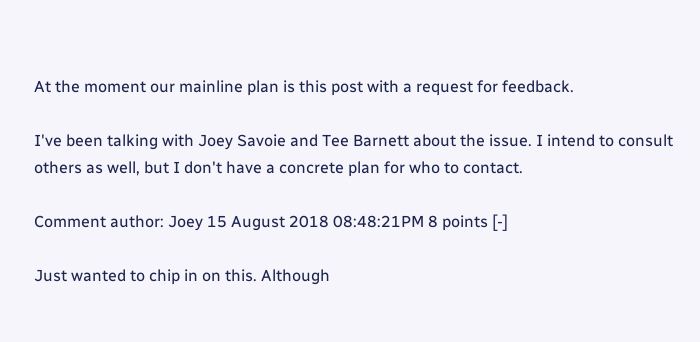At the moment our mainline plan is this post with a request for feedback.

I've been talking with Joey Savoie and Tee Barnett about the issue. I intend to consult others as well, but I don't have a concrete plan for who to contact.

Comment author: Joey 15 August 2018 08:48:21PM 8 points [-]

Just wanted to chip in on this. Although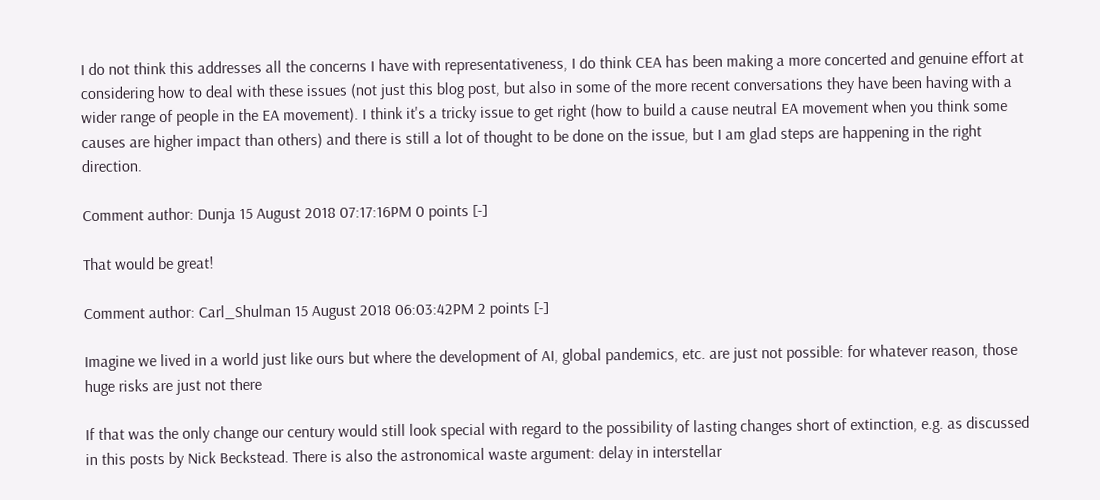I do not think this addresses all the concerns I have with representativeness, I do think CEA has been making a more concerted and genuine effort at considering how to deal with these issues (not just this blog post, but also in some of the more recent conversations they have been having with a wider range of people in the EA movement). I think it's a tricky issue to get right (how to build a cause neutral EA movement when you think some causes are higher impact than others) and there is still a lot of thought to be done on the issue, but I am glad steps are happening in the right direction.

Comment author: Dunja 15 August 2018 07:17:16PM 0 points [-]

That would be great!

Comment author: Carl_Shulman 15 August 2018 06:03:42PM 2 points [-]

Imagine we lived in a world just like ours but where the development of AI, global pandemics, etc. are just not possible: for whatever reason, those huge risks are just not there

If that was the only change our century would still look special with regard to the possibility of lasting changes short of extinction, e.g. as discussed in this posts by Nick Beckstead. There is also the astronomical waste argument: delay in interstellar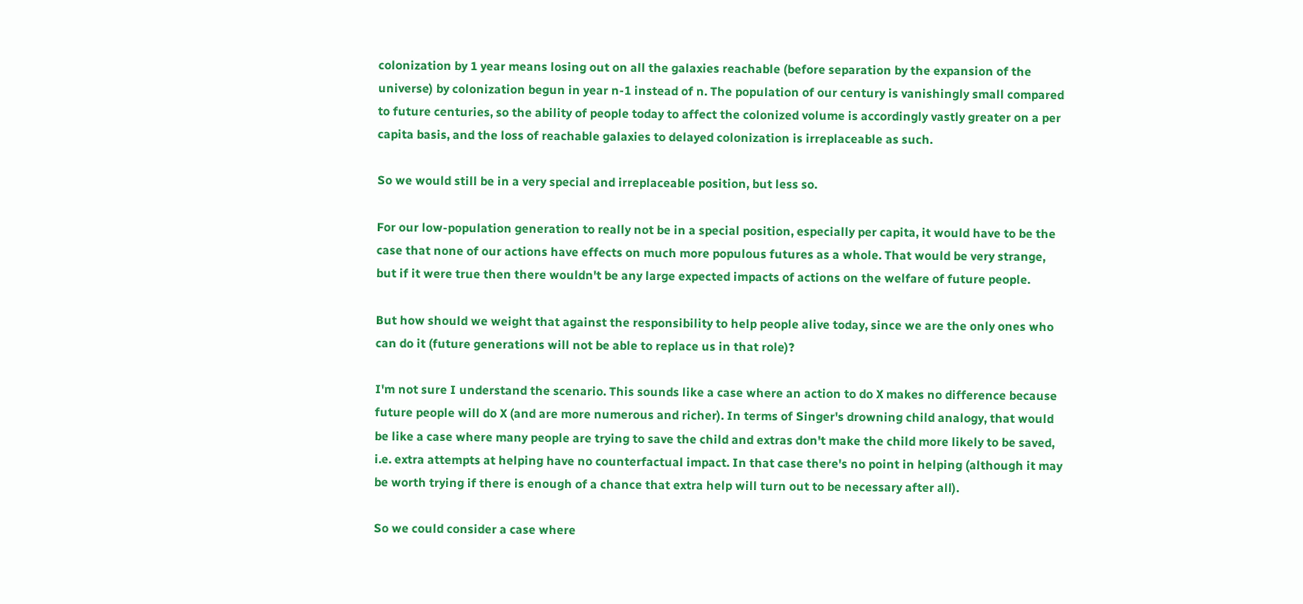colonization by 1 year means losing out on all the galaxies reachable (before separation by the expansion of the universe) by colonization begun in year n-1 instead of n. The population of our century is vanishingly small compared to future centuries, so the ability of people today to affect the colonized volume is accordingly vastly greater on a per capita basis, and the loss of reachable galaxies to delayed colonization is irreplaceable as such.

So we would still be in a very special and irreplaceable position, but less so.

For our low-population generation to really not be in a special position, especially per capita, it would have to be the case that none of our actions have effects on much more populous futures as a whole. That would be very strange, but if it were true then there wouldn't be any large expected impacts of actions on the welfare of future people.

But how should we weight that against the responsibility to help people alive today, since we are the only ones who can do it (future generations will not be able to replace us in that role)?

I'm not sure I understand the scenario. This sounds like a case where an action to do X makes no difference because future people will do X (and are more numerous and richer). In terms of Singer's drowning child analogy, that would be like a case where many people are trying to save the child and extras don't make the child more likely to be saved, i.e. extra attempts at helping have no counterfactual impact. In that case there's no point in helping (although it may be worth trying if there is enough of a chance that extra help will turn out to be necessary after all).

So we could consider a case where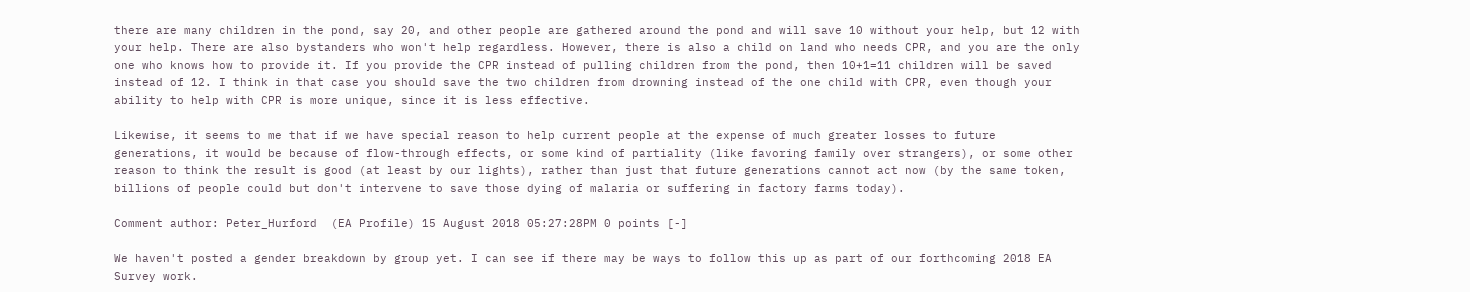there are many children in the pond, say 20, and other people are gathered around the pond and will save 10 without your help, but 12 with your help. There are also bystanders who won't help regardless. However, there is also a child on land who needs CPR, and you are the only one who knows how to provide it. If you provide the CPR instead of pulling children from the pond, then 10+1=11 children will be saved instead of 12. I think in that case you should save the two children from drowning instead of the one child with CPR, even though your ability to help with CPR is more unique, since it is less effective.

Likewise, it seems to me that if we have special reason to help current people at the expense of much greater losses to future generations, it would be because of flow-through effects, or some kind of partiality (like favoring family over strangers), or some other reason to think the result is good (at least by our lights), rather than just that future generations cannot act now (by the same token, billions of people could but don't intervene to save those dying of malaria or suffering in factory farms today).

Comment author: Peter_Hurford  (EA Profile) 15 August 2018 05:27:28PM 0 points [-]

We haven't posted a gender breakdown by group yet. I can see if there may be ways to follow this up as part of our forthcoming 2018 EA Survey work.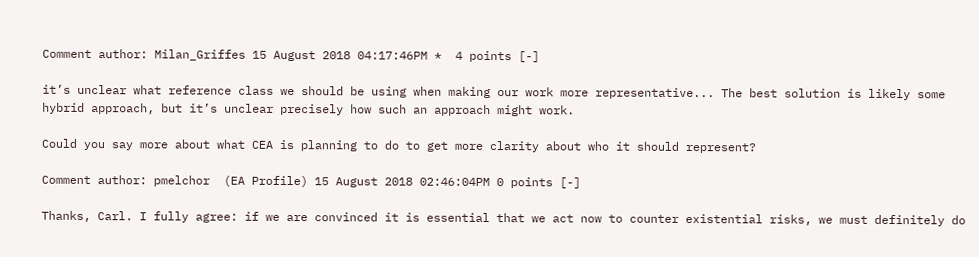Comment author: Milan_Griffes 15 August 2018 04:17:46PM *  4 points [-]

it’s unclear what reference class we should be using when making our work more representative... The best solution is likely some hybrid approach, but it’s unclear precisely how such an approach might work.

Could you say more about what CEA is planning to do to get more clarity about who it should represent?

Comment author: pmelchor  (EA Profile) 15 August 2018 02:46:04PM 0 points [-]

Thanks, Carl. I fully agree: if we are convinced it is essential that we act now to counter existential risks, we must definitely do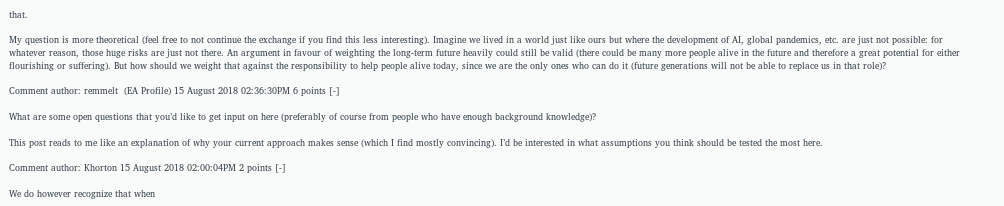that.

My question is more theoretical (feel free to not continue the exchange if you find this less interesting). Imagine we lived in a world just like ours but where the development of AI, global pandemics, etc. are just not possible: for whatever reason, those huge risks are just not there. An argument in favour of weighting the long-term future heavily could still be valid (there could be many more people alive in the future and therefore a great potential for either flourishing or suffering). But how should we weight that against the responsibility to help people alive today, since we are the only ones who can do it (future generations will not be able to replace us in that role)?

Comment author: remmelt  (EA Profile) 15 August 2018 02:36:30PM 6 points [-]

What are some open questions that you’d like to get input on here (preferably of course from people who have enough background knowledge)?

This post reads to me like an explanation of why your current approach makes sense (which I find mostly convincing). I’d be interested in what assumptions you think should be tested the most here.

Comment author: Khorton 15 August 2018 02:00:04PM 2 points [-]

We do however recognize that when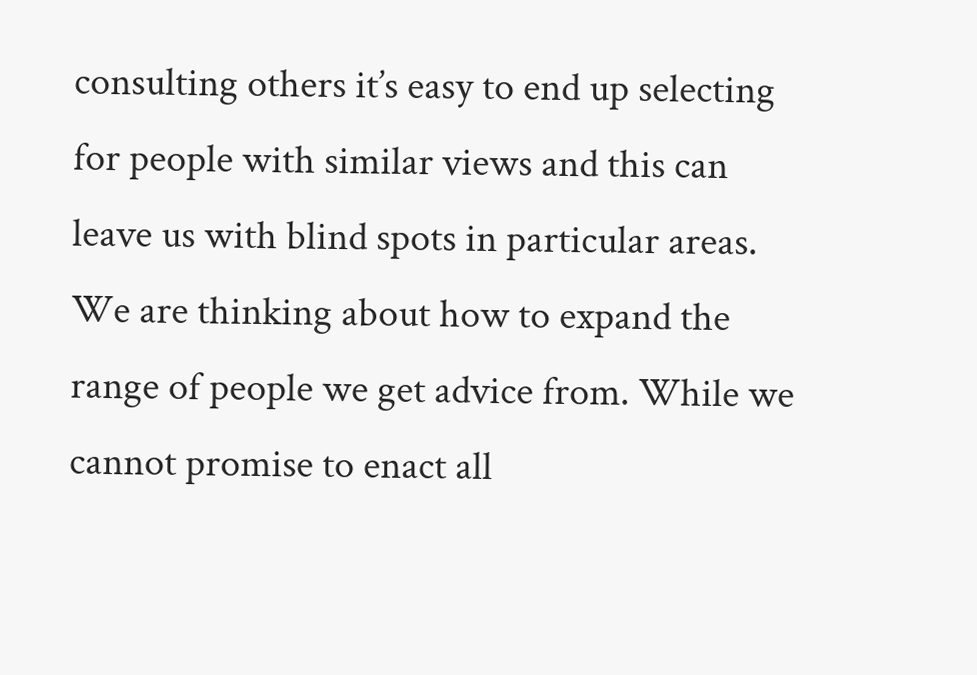consulting others it’s easy to end up selecting for people with similar views and this can leave us with blind spots in particular areas. We are thinking about how to expand the range of people we get advice from. While we cannot promise to enact all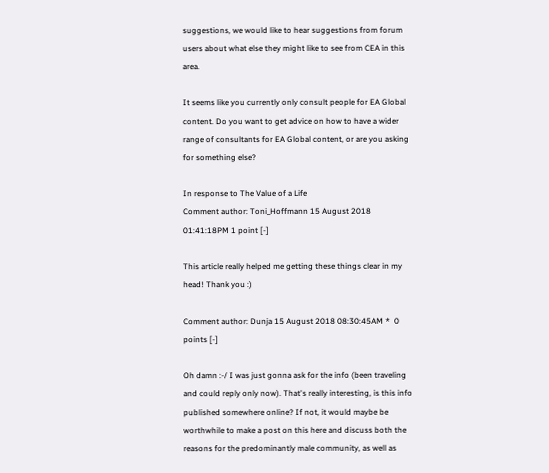suggestions, we would like to hear suggestions from forum users about what else they might like to see from CEA in this area.

It seems like you currently only consult people for EA Global content. Do you want to get advice on how to have a wider range of consultants for EA Global content, or are you asking for something else?

In response to The Value of a Life
Comment author: Toni_Hoffmann 15 August 2018 01:41:18PM 1 point [-]

This article really helped me getting these things clear in my head! Thank you :)

Comment author: Dunja 15 August 2018 08:30:45AM *  0 points [-]

Oh damn :-/ I was just gonna ask for the info (been traveling and could reply only now). That's really interesting, is this info published somewhere online? If not, it would maybe be worthwhile to make a post on this here and discuss both the reasons for the predominantly male community, as well as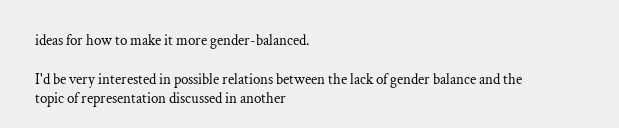ideas for how to make it more gender-balanced.

I'd be very interested in possible relations between the lack of gender balance and the topic of representation discussed in another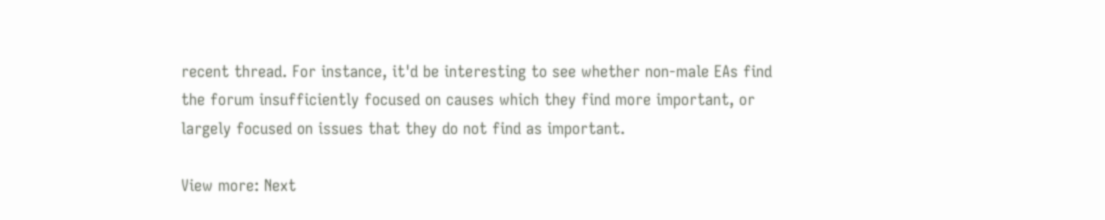recent thread. For instance, it'd be interesting to see whether non-male EAs find the forum insufficiently focused on causes which they find more important, or largely focused on issues that they do not find as important.

View more: Next